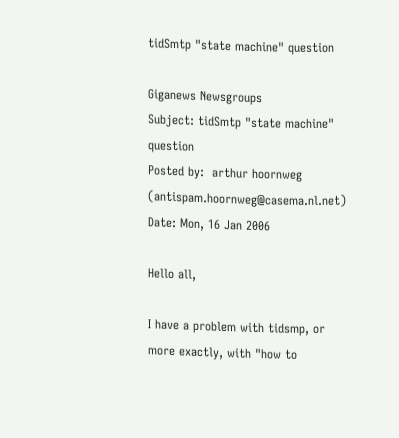tidSmtp "state machine" question

Giganews Newsgroups
Subject: tidSmtp "state machine" question
Posted by:  arthur hoornweg (antispam.hoornweg@casema.nl.net)
Date: Mon, 16 Jan 2006

Hello all,

I have a problem with tidsmp, or more exactly, with "how to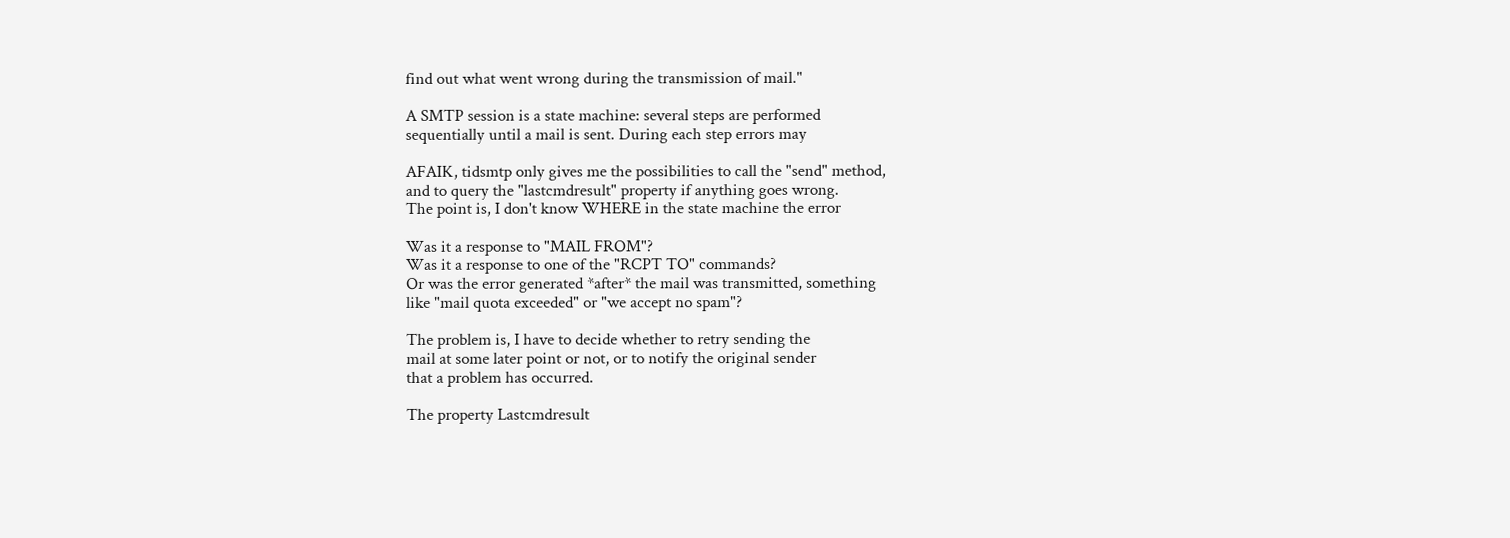find out what went wrong during the transmission of mail."

A SMTP session is a state machine: several steps are performed
sequentially until a mail is sent. During each step errors may

AFAIK, tidsmtp only gives me the possibilities to call the "send" method,
and to query the "lastcmdresult" property if anything goes wrong.
The point is, I don't know WHERE in the state machine the error

Was it a response to "MAIL FROM"?
Was it a response to one of the "RCPT TO" commands?
Or was the error generated *after* the mail was transmitted, something
like "mail quota exceeded" or "we accept no spam"?

The problem is, I have to decide whether to retry sending the
mail at some later point or not, or to notify the original sender
that a problem has occurred.

The property Lastcmdresult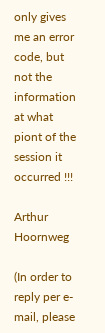only gives me an error code, but
not the information at what piont of the session it occurred !!!

Arthur Hoornweg

(In order to reply per e-mail, please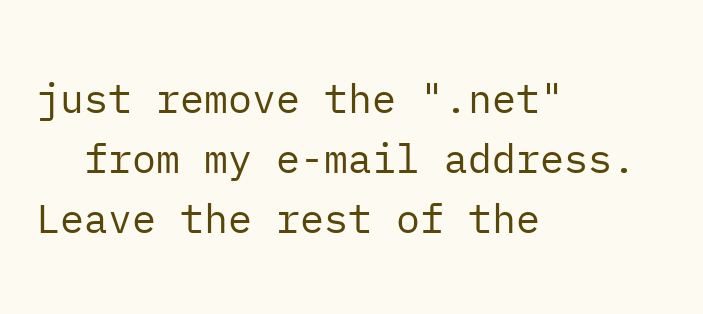just remove the ".net"
  from my e-mail address. Leave the rest of the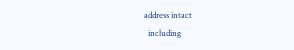address intact
  including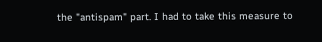the "antispam" part. I had to take this measure to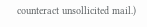counteract unsollicited mail.)